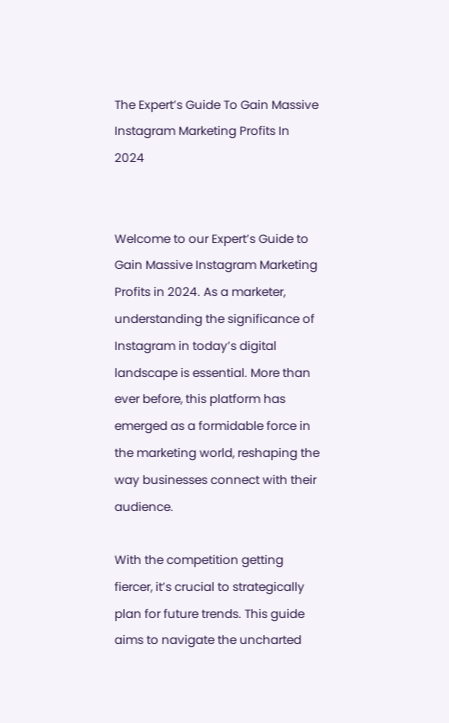The Expert’s Guide To Gain Massive Instagram Marketing Profits In 2024


Welcome to our Expert’s Guide to Gain Massive Instagram Marketing Profits in 2024. As a marketer, understanding the significance of Instagram in today’s digital landscape is essential. More than ever before, this platform has emerged as a formidable force in the marketing world, reshaping the way businesses connect with their audience.

With the competition getting fiercer, it’s crucial to strategically plan for future trends. This guide aims to navigate the uncharted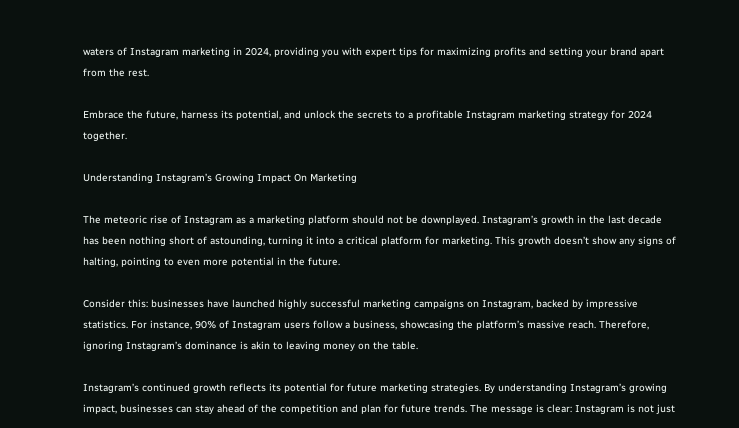waters of Instagram marketing in 2024, providing you with expert tips for maximizing profits and setting your brand apart from the rest.

Embrace the future, harness its potential, and unlock the secrets to a profitable Instagram marketing strategy for 2024 together.

Understanding Instagram’s Growing Impact On Marketing

The meteoric rise of Instagram as a marketing platform should not be downplayed. Instagram’s growth in the last decade has been nothing short of astounding, turning it into a critical platform for marketing. This growth doesn’t show any signs of halting, pointing to even more potential in the future.

Consider this: businesses have launched highly successful marketing campaigns on Instagram, backed by impressive statistics. For instance, 90% of Instagram users follow a business, showcasing the platform’s massive reach. Therefore, ignoring Instagram’s dominance is akin to leaving money on the table.

Instagram’s continued growth reflects its potential for future marketing strategies. By understanding Instagram’s growing impact, businesses can stay ahead of the competition and plan for future trends. The message is clear: Instagram is not just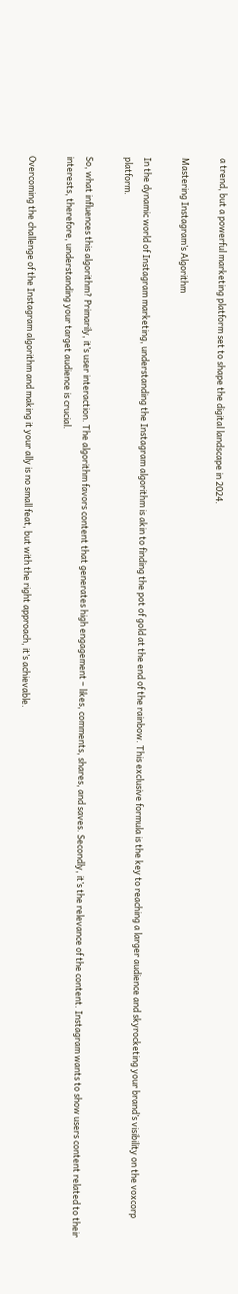a trend, but a powerful marketing platform set to shape the digital landscape in 2024.

Mastering Instagram’s Algorithm

In the dynamic world of Instagram marketing, understanding the Instagram algorithm is akin to finding the pot of gold at the end of the rainbow. This exclusive formula is the key to reaching a larger audience and skyrocketing your brand’s visibility on the voxcorp platform.

So, what influences this algorithm? Primarily, it’s user interaction. The algorithm favors content that generates high engagement – likes, comments, shares, and saves. Secondly, it’s the relevance of the content. Instagram wants to show users content related to their interests, therefore, understanding your target audience is crucial.

Overcoming the challenge of the Instagram algorithm and making it your ally is no small feat, but with the right approach, it’s achievable.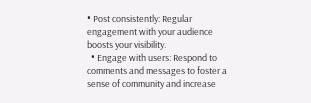• Post consistently: Regular engagement with your audience boosts your visibility.
  • Engage with users: Respond to comments and messages to foster a sense of community and increase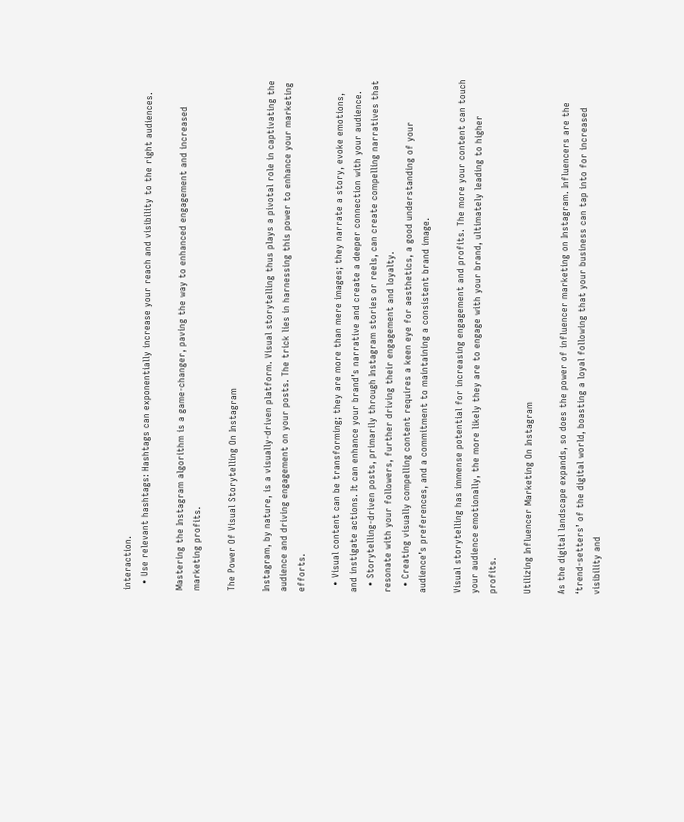interaction.
  • Use relevant hashtags: Hashtags can exponentially increase your reach and visibility to the right audiences.

Mastering the Instagram algorithm is a game-changer, paving the way to enhanced engagement and increased marketing profits.

The Power Of Visual Storytelling On Instagram

Instagram, by nature, is a visually-driven platform. Visual storytelling thus plays a pivotal role in captivating the audience and driving engagement on your posts. The trick lies in harnessing this power to enhance your marketing efforts.

  • Visual content can be transforming; they are more than mere images; they narrate a story, evoke emotions, and instigate actions. It can enhance your brand’s narrative and create a deeper connection with your audience.
  • Storytelling-driven posts, primarily through Instagram stories or reels, can create compelling narratives that resonate with your followers, further driving their engagement and loyalty.
  • Creating visually compelling content requires a keen eye for aesthetics, a good understanding of your audience’s preferences, and a commitment to maintaining a consistent brand image.

Visual storytelling has immense potential for increasing engagement and profits. The more your content can touch your audience emotionally, the more likely they are to engage with your brand, ultimately leading to higher profits.

Utilizing Influencer Marketing On Instagram

As the digital landscape expands, so does the power of influencer marketing on Instagram. Influencers are the ‘trend-setters’ of the digital world, boasting a loyal following that your business can tap into for increased visibility and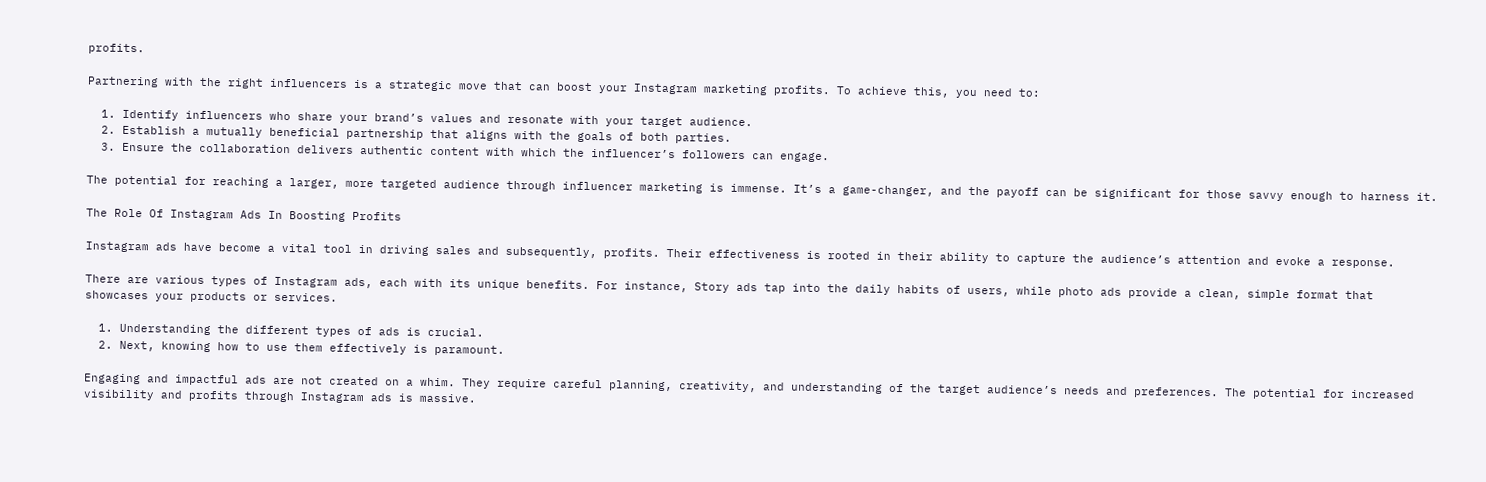profits.

Partnering with the right influencers is a strategic move that can boost your Instagram marketing profits. To achieve this, you need to:

  1. Identify influencers who share your brand’s values and resonate with your target audience.
  2. Establish a mutually beneficial partnership that aligns with the goals of both parties.
  3. Ensure the collaboration delivers authentic content with which the influencer’s followers can engage.

The potential for reaching a larger, more targeted audience through influencer marketing is immense. It’s a game-changer, and the payoff can be significant for those savvy enough to harness it.

The Role Of Instagram Ads In Boosting Profits

Instagram ads have become a vital tool in driving sales and subsequently, profits. Their effectiveness is rooted in their ability to capture the audience’s attention and evoke a response.

There are various types of Instagram ads, each with its unique benefits. For instance, Story ads tap into the daily habits of users, while photo ads provide a clean, simple format that showcases your products or services.

  1. Understanding the different types of ads is crucial.
  2. Next, knowing how to use them effectively is paramount.

Engaging and impactful ads are not created on a whim. They require careful planning, creativity, and understanding of the target audience’s needs and preferences. The potential for increased visibility and profits through Instagram ads is massive.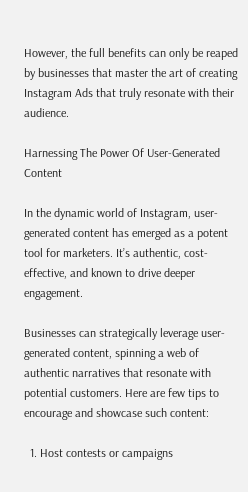However, the full benefits can only be reaped by businesses that master the art of creating Instagram Ads that truly resonate with their audience.

Harnessing The Power Of User-Generated Content

In the dynamic world of Instagram, user-generated content has emerged as a potent tool for marketers. It’s authentic, cost-effective, and known to drive deeper engagement.

Businesses can strategically leverage user-generated content, spinning a web of authentic narratives that resonate with potential customers. Here are few tips to encourage and showcase such content:

  1. Host contests or campaigns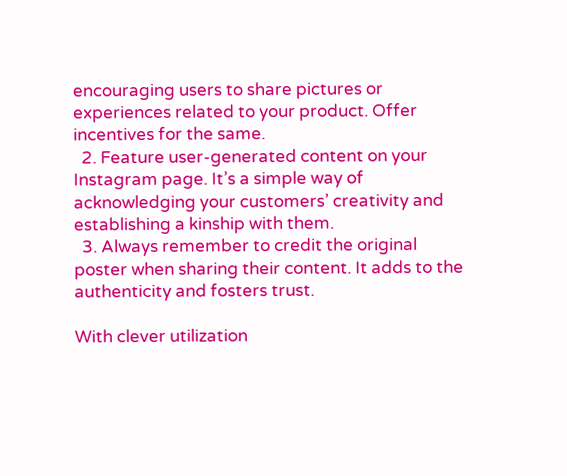encouraging users to share pictures or experiences related to your product. Offer incentives for the same.
  2. Feature user-generated content on your Instagram page. It’s a simple way of acknowledging your customers’ creativity and establishing a kinship with them.
  3. Always remember to credit the original poster when sharing their content. It adds to the authenticity and fosters trust.

With clever utilization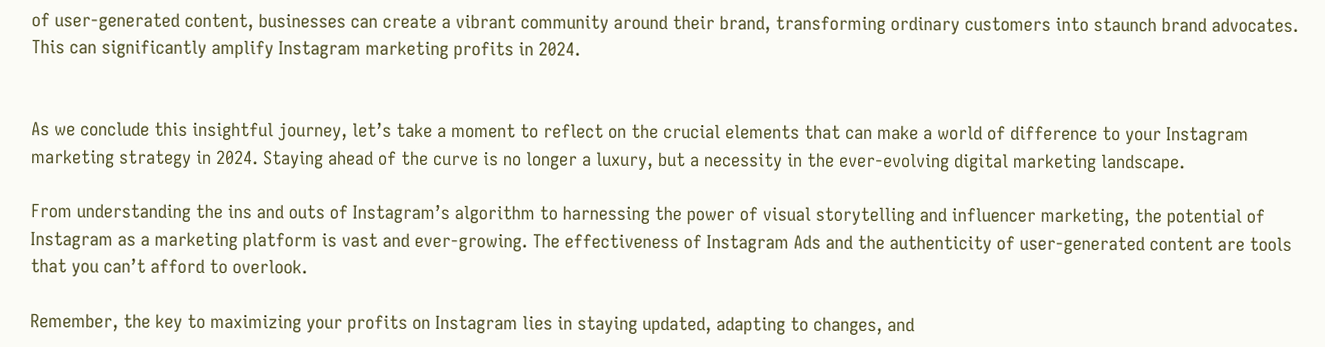of user-generated content, businesses can create a vibrant community around their brand, transforming ordinary customers into staunch brand advocates. This can significantly amplify Instagram marketing profits in 2024.


As we conclude this insightful journey, let’s take a moment to reflect on the crucial elements that can make a world of difference to your Instagram marketing strategy in 2024. Staying ahead of the curve is no longer a luxury, but a necessity in the ever-evolving digital marketing landscape.

From understanding the ins and outs of Instagram’s algorithm to harnessing the power of visual storytelling and influencer marketing, the potential of Instagram as a marketing platform is vast and ever-growing. The effectiveness of Instagram Ads and the authenticity of user-generated content are tools that you can’t afford to overlook.

Remember, the key to maximizing your profits on Instagram lies in staying updated, adapting to changes, and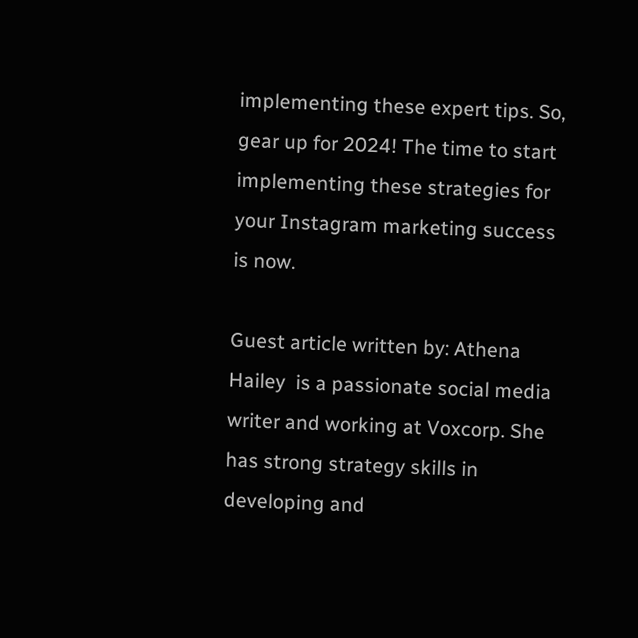implementing these expert tips. So, gear up for 2024! The time to start implementing these strategies for your Instagram marketing success is now.

Guest article written by: Athena Hailey  is a passionate social media writer and working at Voxcorp. She has strong strategy skills in developing and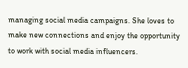managing social media campaigns. She loves to make new connections and enjoy the opportunity to work with social media influencers.